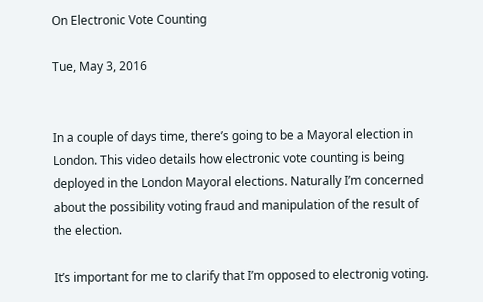On Electronic Vote Counting

Tue, May 3, 2016


In a couple of days time, there’s going to be a Mayoral election in London. This video details how electronic vote counting is being deployed in the London Mayoral elections. Naturally I’m concerned about the possibility voting fraud and manipulation of the result of the election.

It’s important for me to clarify that I’m opposed to electronig voting.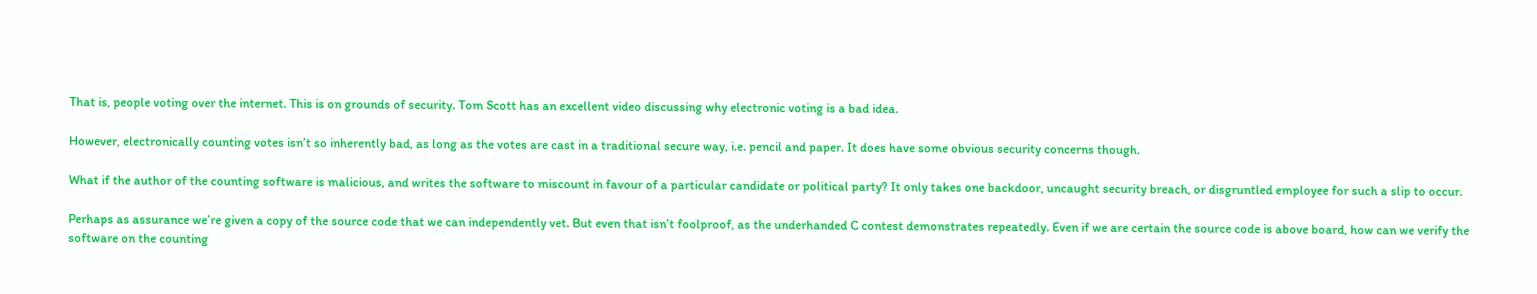That is, people voting over the internet. This is on grounds of security. Tom Scott has an excellent video discussing why electronic voting is a bad idea.

However, electronically counting votes isn’t so inherently bad, as long as the votes are cast in a traditional secure way, i.e. pencil and paper. It does have some obvious security concerns though.

What if the author of the counting software is malicious, and writes the software to miscount in favour of a particular candidate or political party? It only takes one backdoor, uncaught security breach, or disgruntled employee for such a slip to occur.

Perhaps as assurance we’re given a copy of the source code that we can independently vet. But even that isn’t foolproof, as the underhanded C contest demonstrates repeatedly. Even if we are certain the source code is above board, how can we verify the software on the counting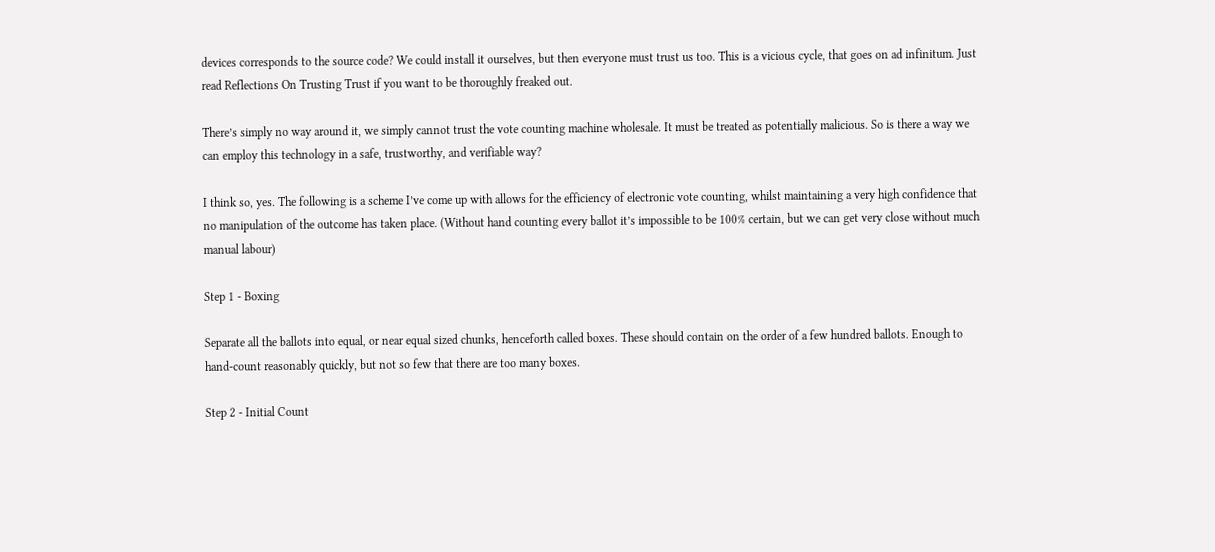devices corresponds to the source code? We could install it ourselves, but then everyone must trust us too. This is a vicious cycle, that goes on ad infinitum. Just read Reflections On Trusting Trust if you want to be thoroughly freaked out.

There’s simply no way around it, we simply cannot trust the vote counting machine wholesale. It must be treated as potentially malicious. So is there a way we can employ this technology in a safe, trustworthy, and verifiable way?

I think so, yes. The following is a scheme I’ve come up with allows for the efficiency of electronic vote counting, whilst maintaining a very high confidence that no manipulation of the outcome has taken place. (Without hand counting every ballot it’s impossible to be 100% certain, but we can get very close without much manual labour)

Step 1 - Boxing

Separate all the ballots into equal, or near equal sized chunks, henceforth called boxes. These should contain on the order of a few hundred ballots. Enough to hand-count reasonably quickly, but not so few that there are too many boxes.

Step 2 - Initial Count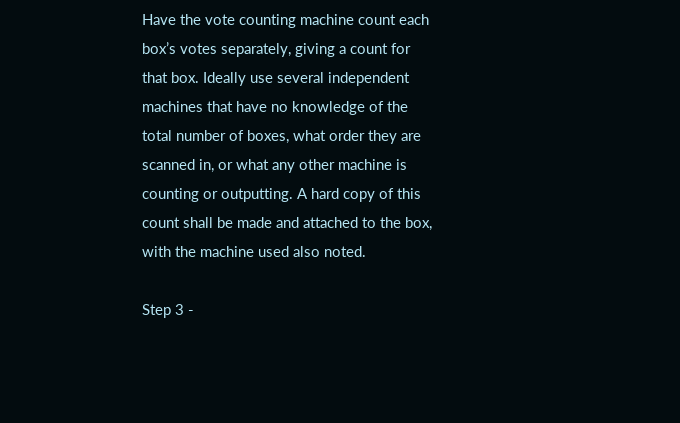Have the vote counting machine count each box’s votes separately, giving a count for that box. Ideally use several independent machines that have no knowledge of the total number of boxes, what order they are scanned in, or what any other machine is counting or outputting. A hard copy of this count shall be made and attached to the box, with the machine used also noted.

Step 3 -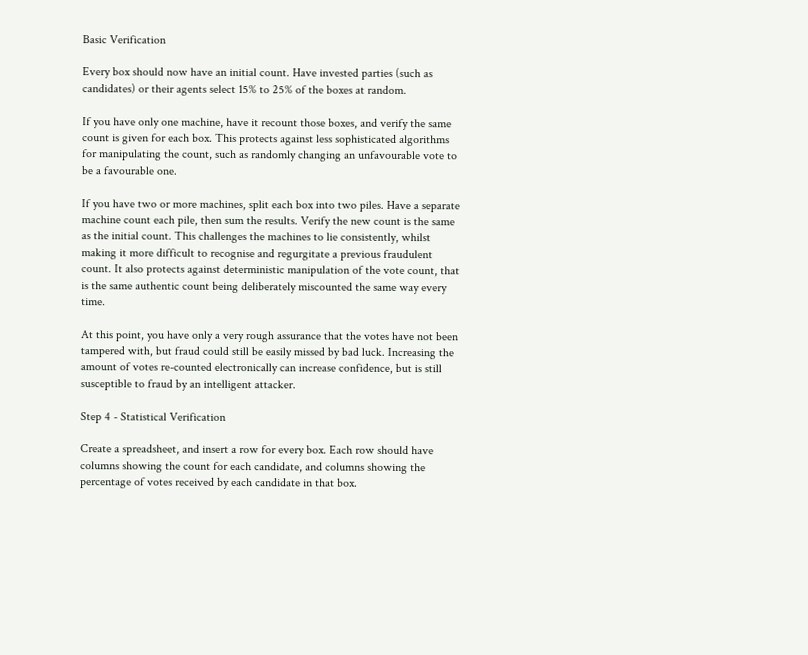Basic Verification

Every box should now have an initial count. Have invested parties (such as candidates) or their agents select 15% to 25% of the boxes at random.

If you have only one machine, have it recount those boxes, and verify the same count is given for each box. This protects against less sophisticated algorithms for manipulating the count, such as randomly changing an unfavourable vote to be a favourable one.

If you have two or more machines, split each box into two piles. Have a separate machine count each pile, then sum the results. Verify the new count is the same as the initial count. This challenges the machines to lie consistently, whilst making it more difficult to recognise and regurgitate a previous fraudulent count. It also protects against deterministic manipulation of the vote count, that is the same authentic count being deliberately miscounted the same way every time.

At this point, you have only a very rough assurance that the votes have not been tampered with, but fraud could still be easily missed by bad luck. Increasing the amount of votes re-counted electronically can increase confidence, but is still susceptible to fraud by an intelligent attacker.

Step 4 - Statistical Verification

Create a spreadsheet, and insert a row for every box. Each row should have columns showing the count for each candidate, and columns showing the percentage of votes received by each candidate in that box.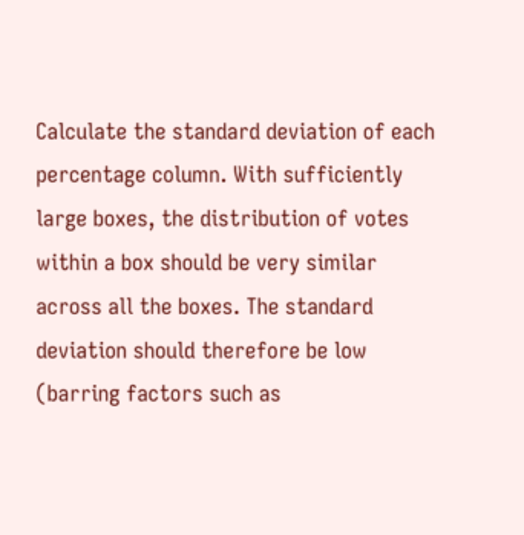Calculate the standard deviation of each percentage column. With sufficiently large boxes, the distribution of votes within a box should be very similar across all the boxes. The standard deviation should therefore be low (barring factors such as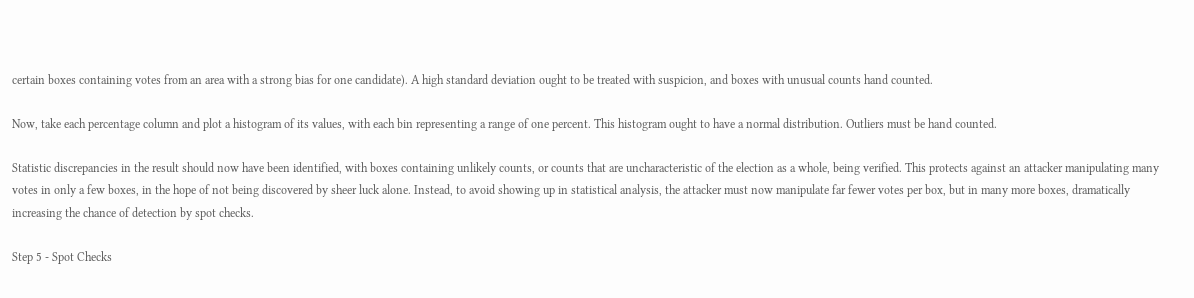certain boxes containing votes from an area with a strong bias for one candidate). A high standard deviation ought to be treated with suspicion, and boxes with unusual counts hand counted.

Now, take each percentage column and plot a histogram of its values, with each bin representing a range of one percent. This histogram ought to have a normal distribution. Outliers must be hand counted.

Statistic discrepancies in the result should now have been identified, with boxes containing unlikely counts, or counts that are uncharacteristic of the election as a whole, being verified. This protects against an attacker manipulating many votes in only a few boxes, in the hope of not being discovered by sheer luck alone. Instead, to avoid showing up in statistical analysis, the attacker must now manipulate far fewer votes per box, but in many more boxes, dramatically increasing the chance of detection by spot checks.

Step 5 - Spot Checks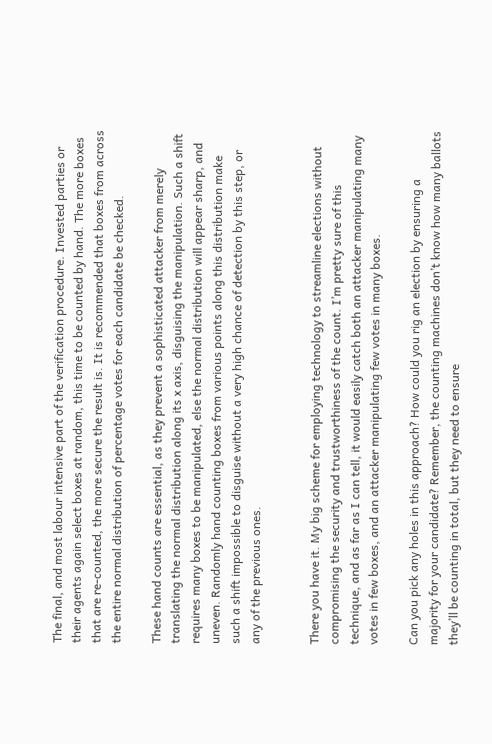The final, and most labour intensive part of the verification procedure. Invested parties or their agents again select boxes at random, this time to be counted by hand. The more boxes that are re-counted, the more secure the result is. It is recommended that boxes from across the entire normal distribution of percentage votes for each candidate be checked.

These hand counts are essential, as they prevent a sophisticated attacker from merely translating the normal distribution along its x axis, disguising the manipulation. Such a shift requires many boxes to be manipulated, else the normal distribution will appear sharp, and uneven. Randomly hand counting boxes from various points along this distribution make such a shift impossible to disguise without a very high chance of detection by this step, or any of the previous ones.


There you have it. My big scheme for employing technology to streamline elections without compromising the security and trustworthiness of the count. I’m pretty sure of this technique, and as far as I can tell, it would easily catch both an attacker manipulating many votes in few boxes, and an attacker manipulating few votes in many boxes.

Can you pick any holes in this approach? How could you rig an election by ensuring a majority for your candidate? Remember, the counting machines don’t know how many ballots they’ll be counting in total, but they need to ensure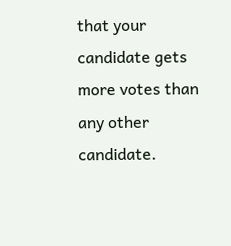that your candidate gets more votes than any other candidate.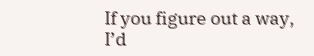If you figure out a way, I’d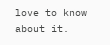love to know about it.